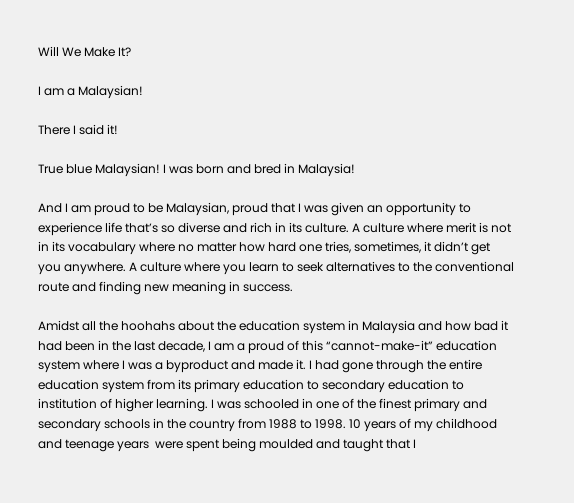Will We Make It?

I am a Malaysian!

There I said it!

True blue Malaysian! I was born and bred in Malaysia!

And I am proud to be Malaysian, proud that I was given an opportunity to experience life that’s so diverse and rich in its culture. A culture where merit is not in its vocabulary where no matter how hard one tries, sometimes, it didn’t get you anywhere. A culture where you learn to seek alternatives to the conventional route and finding new meaning in success.

Amidst all the hoohahs about the education system in Malaysia and how bad it had been in the last decade, I am a proud of this “cannot-make-it” education system where I was a byproduct and made it. I had gone through the entire education system from its primary education to secondary education to institution of higher learning. I was schooled in one of the finest primary and secondary schools in the country from 1988 to 1998. 10 years of my childhood and teenage years  were spent being moulded and taught that I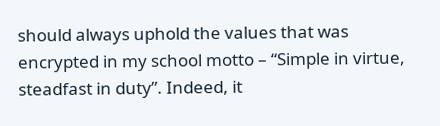should always uphold the values that was encrypted in my school motto – “Simple in virtue, steadfast in duty”. Indeed, it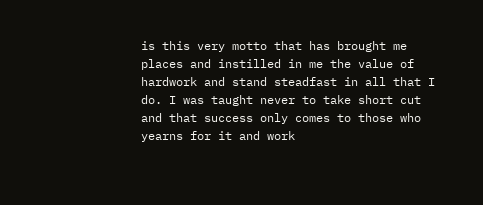is this very motto that has brought me places and instilled in me the value of hardwork and stand steadfast in all that I do. I was taught never to take short cut and that success only comes to those who yearns for it and work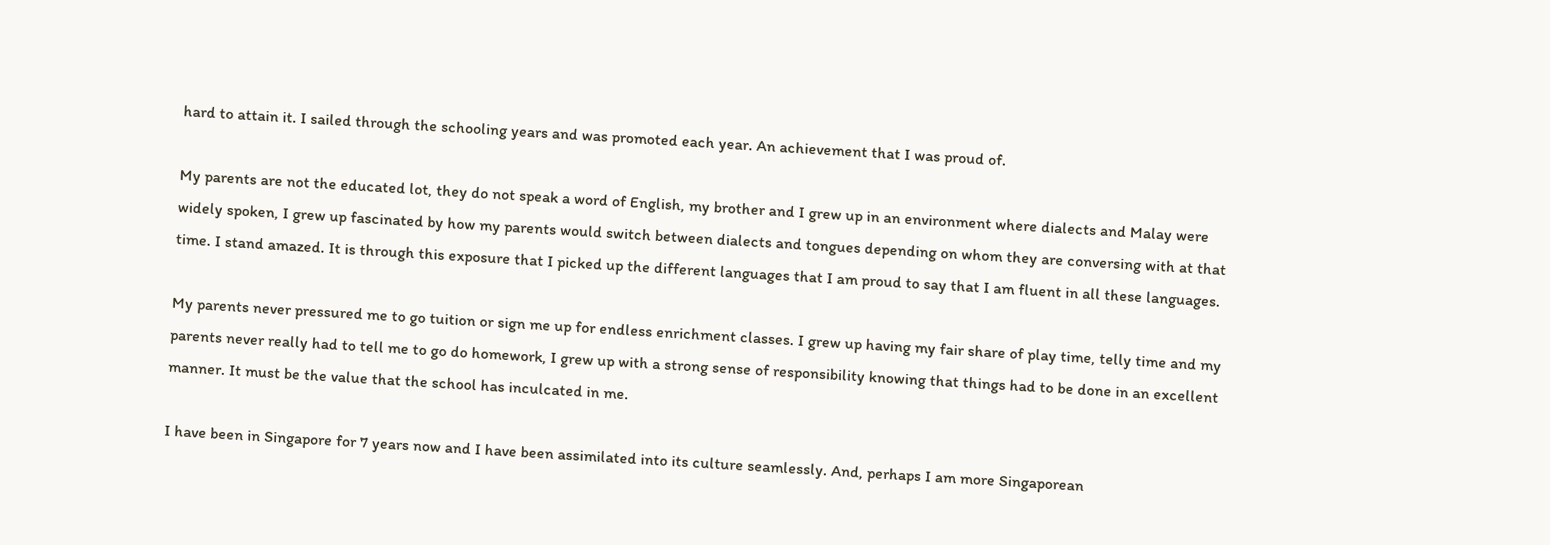hard to attain it. I sailed through the schooling years and was promoted each year. An achievement that I was proud of.

My parents are not the educated lot, they do not speak a word of English, my brother and I grew up in an environment where dialects and Malay were widely spoken, I grew up fascinated by how my parents would switch between dialects and tongues depending on whom they are conversing with at that time. I stand amazed. It is through this exposure that I picked up the different languages that I am proud to say that I am fluent in all these languages.

My parents never pressured me to go tuition or sign me up for endless enrichment classes. I grew up having my fair share of play time, telly time and my parents never really had to tell me to go do homework, I grew up with a strong sense of responsibility knowing that things had to be done in an excellent manner. It must be the value that the school has inculcated in me.

I have been in Singapore for 7 years now and I have been assimilated into its culture seamlessly. And, perhaps I am more Singaporean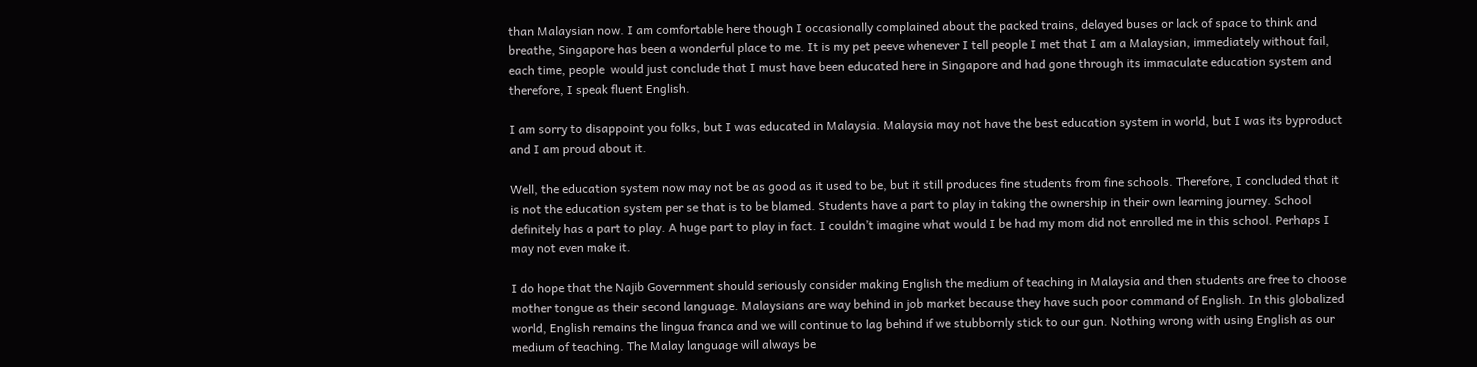than Malaysian now. I am comfortable here though I occasionally complained about the packed trains, delayed buses or lack of space to think and breathe, Singapore has been a wonderful place to me. It is my pet peeve whenever I tell people I met that I am a Malaysian, immediately without fail, each time, people  would just conclude that I must have been educated here in Singapore and had gone through its immaculate education system and therefore, I speak fluent English.

I am sorry to disappoint you folks, but I was educated in Malaysia. Malaysia may not have the best education system in world, but I was its byproduct and I am proud about it.

Well, the education system now may not be as good as it used to be, but it still produces fine students from fine schools. Therefore, I concluded that it is not the education system per se that is to be blamed. Students have a part to play in taking the ownership in their own learning journey. School definitely has a part to play. A huge part to play in fact. I couldn’t imagine what would I be had my mom did not enrolled me in this school. Perhaps I may not even make it.

I do hope that the Najib Government should seriously consider making English the medium of teaching in Malaysia and then students are free to choose mother tongue as their second language. Malaysians are way behind in job market because they have such poor command of English. In this globalized world, English remains the lingua franca and we will continue to lag behind if we stubbornly stick to our gun. Nothing wrong with using English as our medium of teaching. The Malay language will always be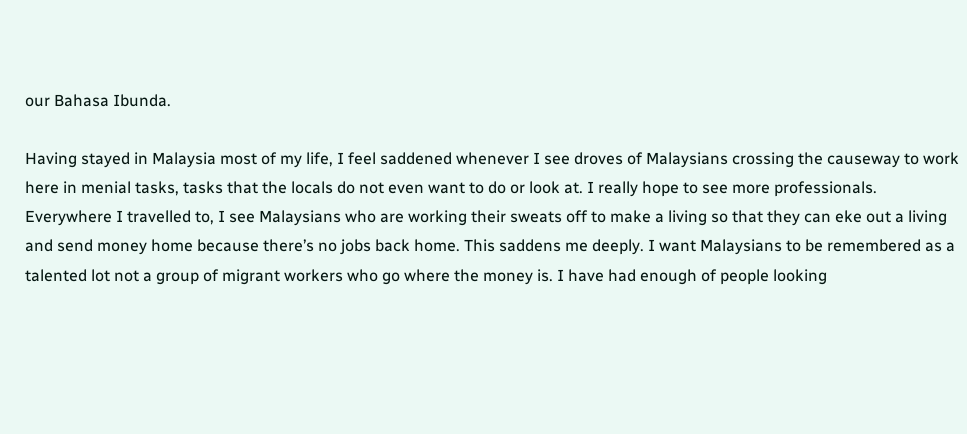our Bahasa Ibunda.

Having stayed in Malaysia most of my life, I feel saddened whenever I see droves of Malaysians crossing the causeway to work here in menial tasks, tasks that the locals do not even want to do or look at. I really hope to see more professionals. Everywhere I travelled to, I see Malaysians who are working their sweats off to make a living so that they can eke out a living and send money home because there’s no jobs back home. This saddens me deeply. I want Malaysians to be remembered as a talented lot not a group of migrant workers who go where the money is. I have had enough of people looking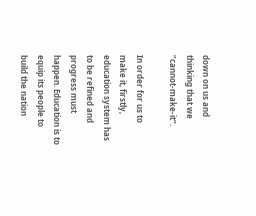down on us and thinking that we “cannot-make-it”.

In order for us to make it, firstly, education system has to be refined and progress must happen. Education is to equip its people to build the nation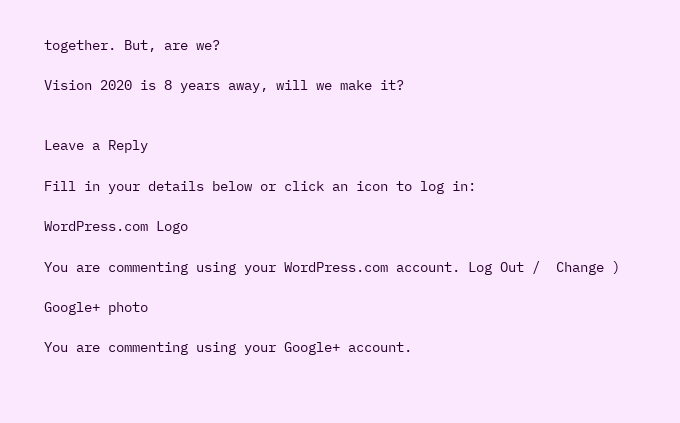together. But, are we?

Vision 2020 is 8 years away, will we make it?


Leave a Reply

Fill in your details below or click an icon to log in:

WordPress.com Logo

You are commenting using your WordPress.com account. Log Out /  Change )

Google+ photo

You are commenting using your Google+ account.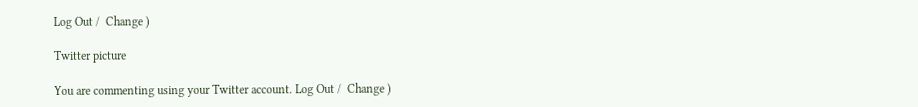Log Out /  Change )

Twitter picture

You are commenting using your Twitter account. Log Out /  Change )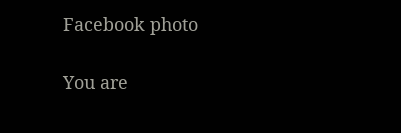Facebook photo

You are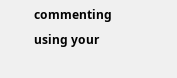commenting using your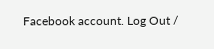Facebook account. Log Out /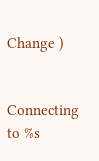Change )


Connecting to %s